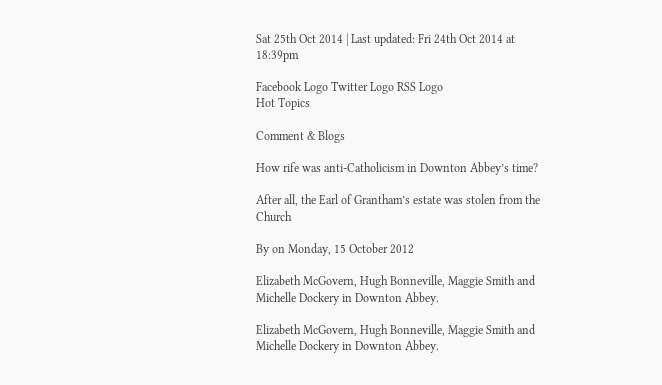Sat 25th Oct 2014 | Last updated: Fri 24th Oct 2014 at 18:39pm

Facebook Logo Twitter Logo RSS Logo
Hot Topics

Comment & Blogs

How rife was anti-Catholicism in Downton Abbey’s time?

After all, the Earl of Grantham’s estate was stolen from the Church

By on Monday, 15 October 2012

Elizabeth McGovern, Hugh Bonneville, Maggie Smith and Michelle Dockery in Downton Abbey.

Elizabeth McGovern, Hugh Bonneville, Maggie Smith and Michelle Dockery in Downton Abbey.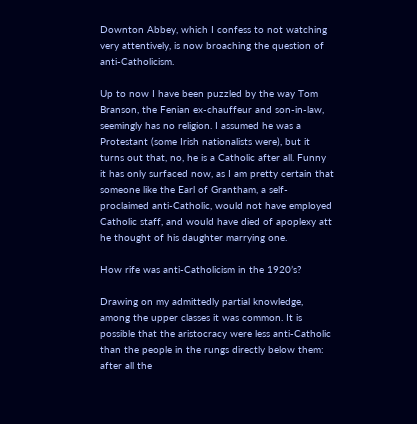Downton Abbey, which I confess to not watching very attentively, is now broaching the question of anti-Catholicism.

Up to now I have been puzzled by the way Tom Branson, the Fenian ex-chauffeur and son-in-law, seemingly has no religion. I assumed he was a Protestant (some Irish nationalists were), but it turns out that, no, he is a Catholic after all. Funny it has only surfaced now, as I am pretty certain that someone like the Earl of Grantham, a self-proclaimed anti-Catholic, would not have employed Catholic staff, and would have died of apoplexy att he thought of his daughter marrying one.

How rife was anti-Catholicism in the 1920’s?

Drawing on my admittedly partial knowledge, among the upper classes it was common. It is possible that the aristocracy were less anti-Catholic than the people in the rungs directly below them: after all the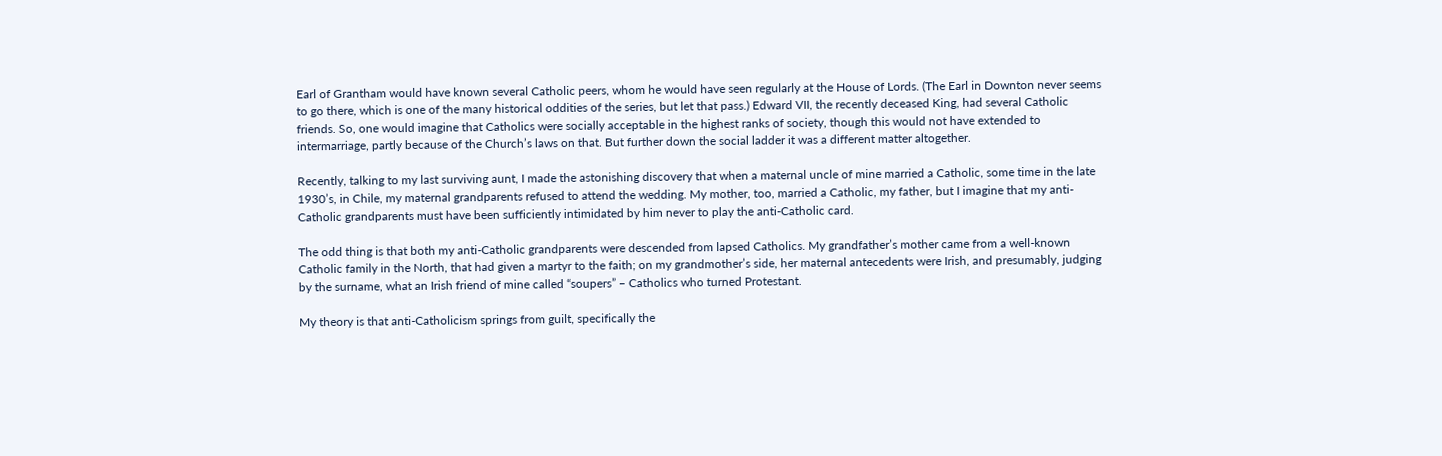Earl of Grantham would have known several Catholic peers, whom he would have seen regularly at the House of Lords. (The Earl in Downton never seems to go there, which is one of the many historical oddities of the series, but let that pass.) Edward VII, the recently deceased King, had several Catholic friends. So, one would imagine that Catholics were socially acceptable in the highest ranks of society, though this would not have extended to intermarriage, partly because of the Church’s laws on that. But further down the social ladder it was a different matter altogether.

Recently, talking to my last surviving aunt, I made the astonishing discovery that when a maternal uncle of mine married a Catholic, some time in the late 1930’s, in Chile, my maternal grandparents refused to attend the wedding. My mother, too, married a Catholic, my father, but I imagine that my anti-Catholic grandparents must have been sufficiently intimidated by him never to play the anti-Catholic card.

The odd thing is that both my anti-Catholic grandparents were descended from lapsed Catholics. My grandfather’s mother came from a well-known Catholic family in the North, that had given a martyr to the faith; on my grandmother’s side, her maternal antecedents were Irish, and presumably, judging by the surname, what an Irish friend of mine called “soupers” – Catholics who turned Protestant.

My theory is that anti-Catholicism springs from guilt, specifically the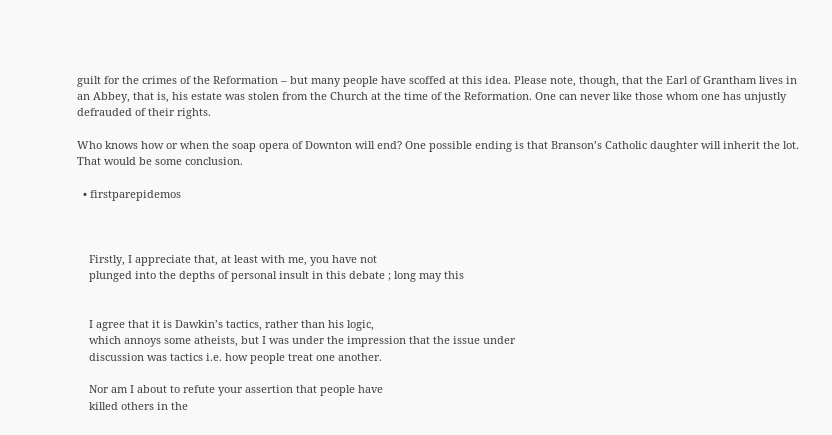guilt for the crimes of the Reformation – but many people have scoffed at this idea. Please note, though, that the Earl of Grantham lives in an Abbey, that is, his estate was stolen from the Church at the time of the Reformation. One can never like those whom one has unjustly defrauded of their rights.

Who knows how or when the soap opera of Downton will end? One possible ending is that Branson’s Catholic daughter will inherit the lot. That would be some conclusion.

  • firstparepidemos



    Firstly, I appreciate that, at least with me, you have not
    plunged into the depths of personal insult in this debate ; long may this


    I agree that it is Dawkin’s tactics, rather than his logic,
    which annoys some atheists, but I was under the impression that the issue under
    discussion was tactics i.e. how people treat one another.

    Nor am I about to refute your assertion that people have
    killed others in the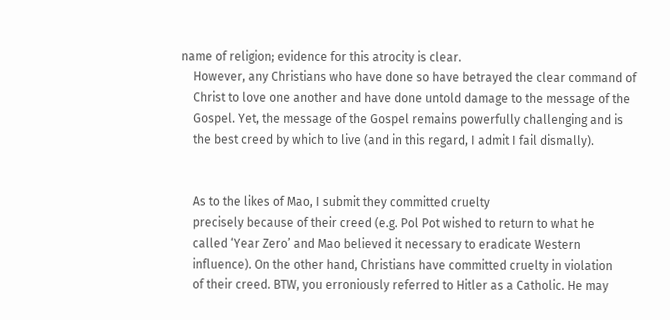name of religion; evidence for this atrocity is clear.
    However, any Christians who have done so have betrayed the clear command of
    Christ to love one another and have done untold damage to the message of the
    Gospel. Yet, the message of the Gospel remains powerfully challenging and is
    the best creed by which to live (and in this regard, I admit I fail dismally).


    As to the likes of Mao, I submit they committed cruelty
    precisely because of their creed (e.g. Pol Pot wished to return to what he
    called ‘Year Zero’ and Mao believed it necessary to eradicate Western
    influence). On the other hand, Christians have committed cruelty in violation
    of their creed. BTW, you erroniously referred to Hitler as a Catholic. He may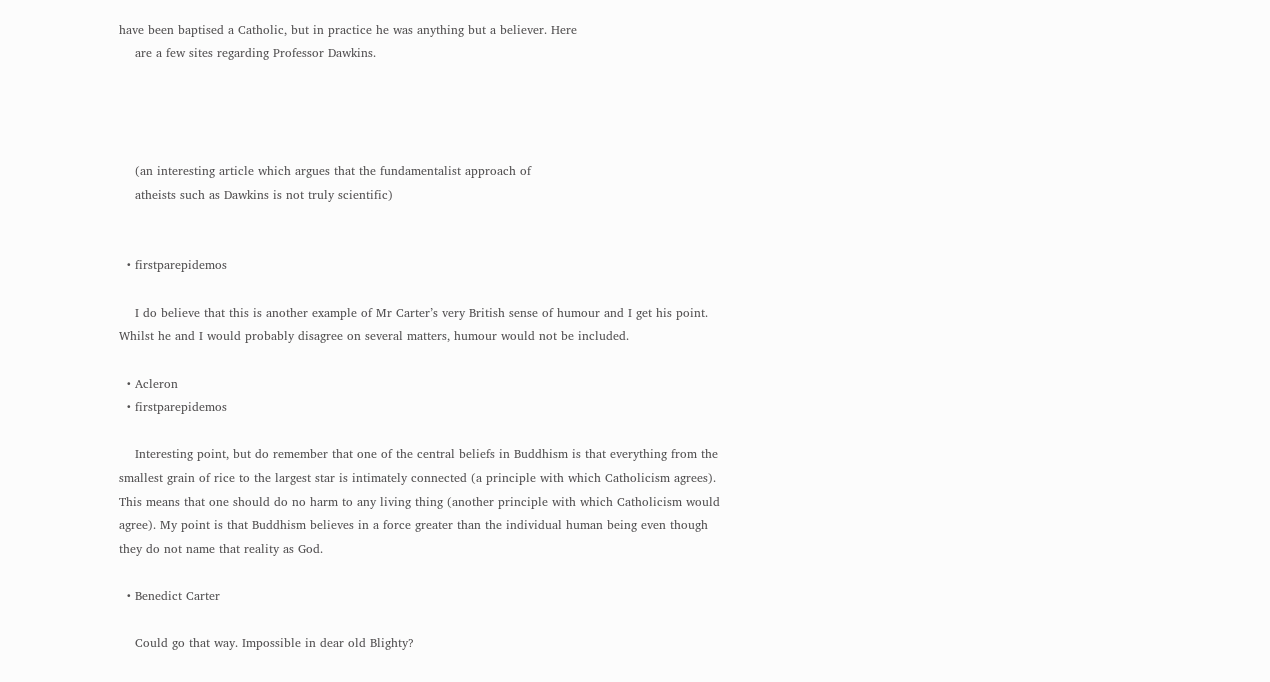have been baptised a Catholic, but in practice he was anything but a believer. Here
    are a few sites regarding Professor Dawkins.




    (an interesting article which argues that the fundamentalist approach of
    atheists such as Dawkins is not truly scientific)


  • firstparepidemos

    I do believe that this is another example of Mr Carter’s very British sense of humour and I get his point. Whilst he and I would probably disagree on several matters, humour would not be included.

  • Acleron
  • firstparepidemos

    Interesting point, but do remember that one of the central beliefs in Buddhism is that everything from the smallest grain of rice to the largest star is intimately connected (a principle with which Catholicism agrees). This means that one should do no harm to any living thing (another principle with which Catholicism would agree). My point is that Buddhism believes in a force greater than the individual human being even though they do not name that reality as God.

  • Benedict Carter

    Could go that way. Impossible in dear old Blighty?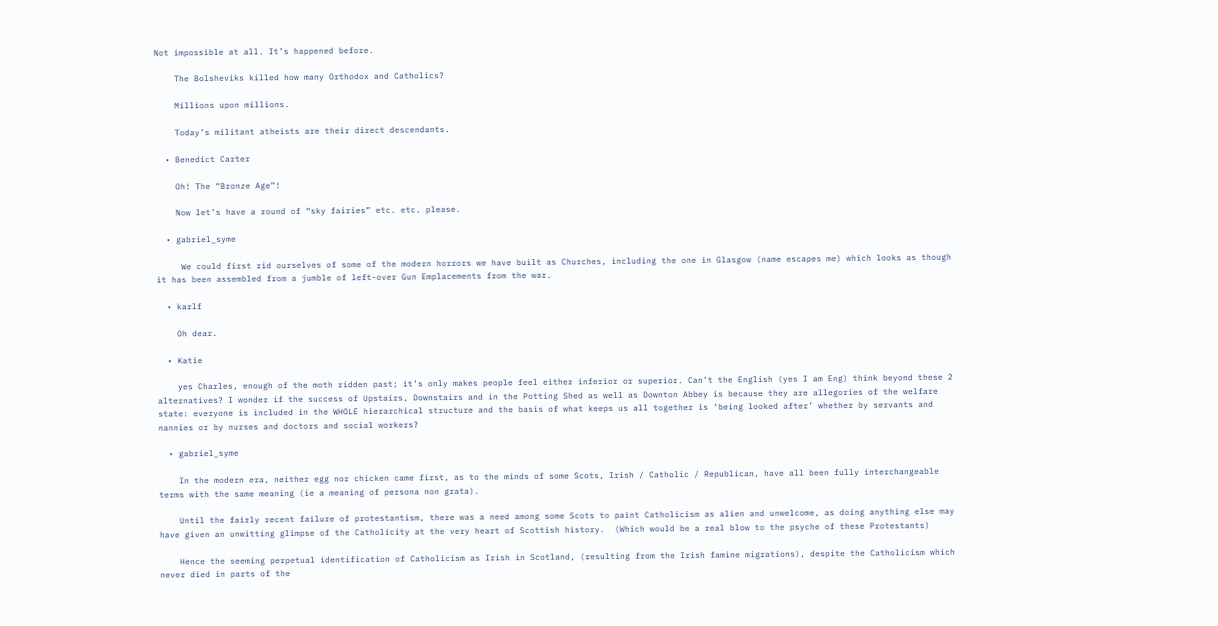Not impossible at all. It’s happened before.

    The Bolsheviks killed how many Orthodox and Catholics?

    Millions upon millions.

    Today’s militant atheists are their direct descendants.

  • Benedict Carter

    Oh! The “Bronze Age”!

    Now let’s have a round of “sky fairies” etc. etc. please.

  • gabriel_syme

     We could first rid ourselves of some of the modern horrors we have built as Churches, including the one in Glasgow (name escapes me) which looks as though it has been assembled from a jumble of left-over Gun Emplacements from the war.

  • karlf

    Oh dear.

  • Katie

    yes Charles, enough of the moth ridden past; it’s only makes people feel either inferior or superior. Can’t the English (yes I am Eng) think beyond these 2 alternatives? I wonder if the success of Upstairs, Downstairs and in the Potting Shed as well as Downton Abbey is because they are allegories of the welfare state: everyone is included in the WHOLE hierarchical structure and the basis of what keeps us all together is ‘being looked after’ whether by servants and nannies or by nurses and doctors and social workers?

  • gabriel_syme

    In the modern era, neither egg nor chicken came first, as to the minds of some Scots, Irish / Catholic / Republican, have all been fully interchangeable terms with the same meaning (ie a meaning of persona non grata).

    Until the fairly recent failure of protestantism, there was a need among some Scots to paint Catholicism as alien and unwelcome, as doing anything else may have given an unwitting glimpse of the Catholicity at the very heart of Scottish history.  (Which would be a real blow to the psyche of these Protestants)

    Hence the seeming perpetual identification of Catholicism as Irish in Scotland, (resulting from the Irish famine migrations), despite the Catholicism which never died in parts of the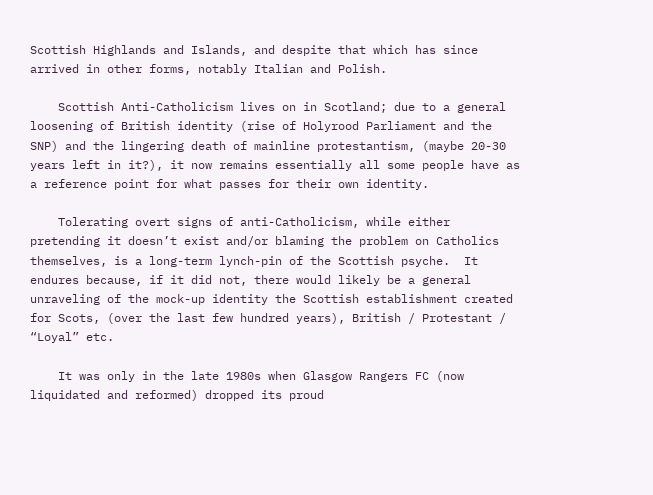Scottish Highlands and Islands, and despite that which has since arrived in other forms, notably Italian and Polish.

    Scottish Anti-Catholicism lives on in Scotland; due to a general loosening of British identity (rise of Holyrood Parliament and the SNP) and the lingering death of mainline protestantism, (maybe 20-30 years left in it?), it now remains essentially all some people have as a reference point for what passes for their own identity.

    Tolerating overt signs of anti-Catholicism, while either pretending it doesn’t exist and/or blaming the problem on Catholics themselves, is a long-term lynch-pin of the Scottish psyche.  It endures because, if it did not, there would likely be a general unraveling of the mock-up identity the Scottish establishment created for Scots, (over the last few hundred years), British / Protestant / “Loyal” etc.

    It was only in the late 1980s when Glasgow Rangers FC (now liquidated and reformed) dropped its proud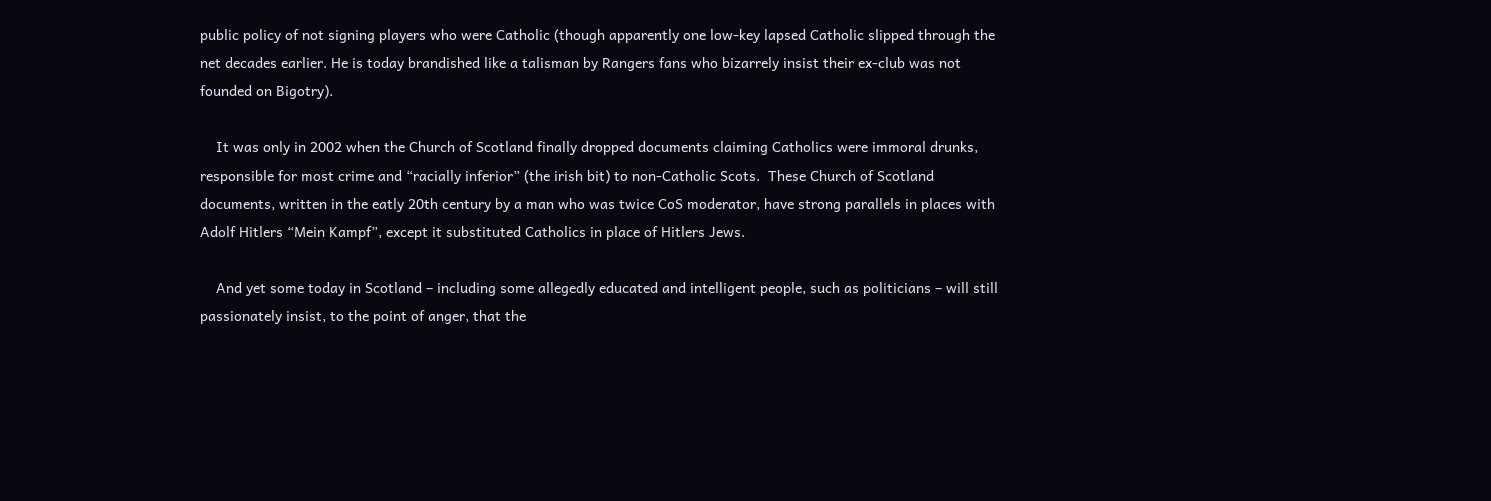public policy of not signing players who were Catholic (though apparently one low-key lapsed Catholic slipped through the net decades earlier. He is today brandished like a talisman by Rangers fans who bizarrely insist their ex-club was not founded on Bigotry).

    It was only in 2002 when the Church of Scotland finally dropped documents claiming Catholics were immoral drunks, responsible for most crime and “racially inferior” (the irish bit) to non-Catholic Scots.  These Church of Scotland documents, written in the eatly 20th century by a man who was twice CoS moderator, have strong parallels in places with Adolf Hitlers “Mein Kampf”, except it substituted Catholics in place of Hitlers Jews.

    And yet some today in Scotland – including some allegedly educated and intelligent people, such as politicians – will still passionately insist, to the point of anger, that the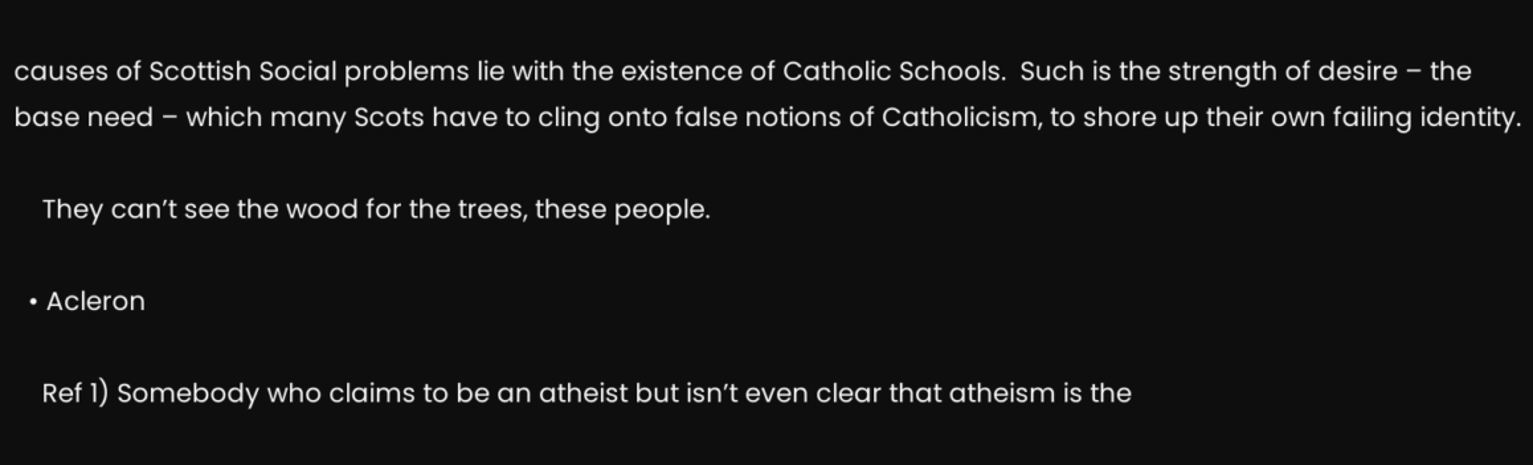causes of Scottish Social problems lie with the existence of Catholic Schools.  Such is the strength of desire – the base need – which many Scots have to cling onto false notions of Catholicism, to shore up their own failing identity.

    They can’t see the wood for the trees, these people.

  • Acleron

    Ref 1) Somebody who claims to be an atheist but isn’t even clear that atheism is the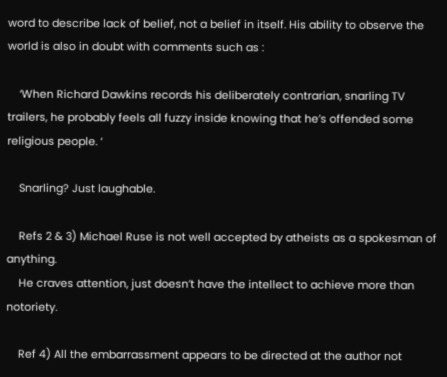word to describe lack of belief, not a belief in itself. His ability to observe the world is also in doubt with comments such as :

    ‘When Richard Dawkins records his deliberately contrarian, snarling TV trailers, he probably feels all fuzzy inside knowing that he’s offended some religious people. ‘

    Snarling? Just laughable.

    Refs 2 & 3) Michael Ruse is not well accepted by atheists as a spokesman of anything.
    He craves attention, just doesn’t have the intellect to achieve more than notoriety.

    Ref 4) All the embarrassment appears to be directed at the author not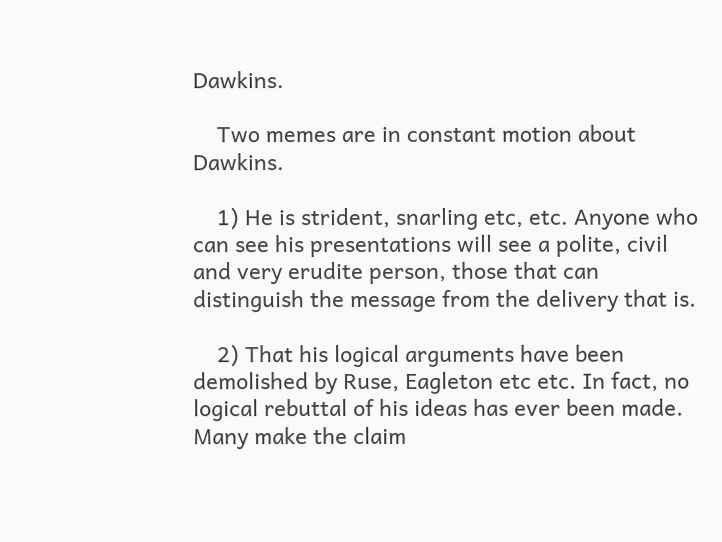Dawkins.

    Two memes are in constant motion about Dawkins.

    1) He is strident, snarling etc, etc. Anyone who can see his presentations will see a polite, civil and very erudite person, those that can distinguish the message from the delivery that is.

    2) That his logical arguments have been demolished by Ruse, Eagleton etc etc. In fact, no logical rebuttal of his ideas has ever been made. Many make the claim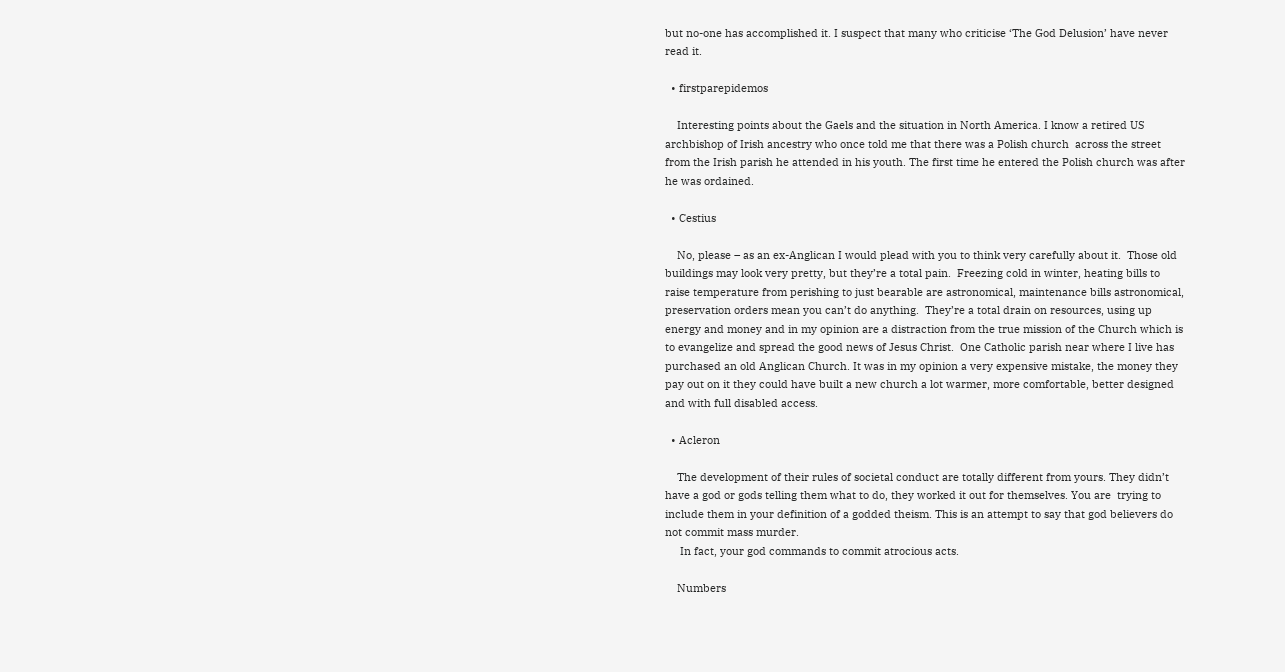but no-one has accomplished it. I suspect that many who criticise ‘The God Delusion’ have never read it.

  • firstparepidemos

    Interesting points about the Gaels and the situation in North America. I know a retired US archbishop of Irish ancestry who once told me that there was a Polish church  across the street from the Irish parish he attended in his youth. The first time he entered the Polish church was after he was ordained.

  • Cestius

    No, please – as an ex-Anglican I would plead with you to think very carefully about it.  Those old buildings may look very pretty, but they’re a total pain.  Freezing cold in winter, heating bills to raise temperature from perishing to just bearable are astronomical, maintenance bills astronomical, preservation orders mean you can’t do anything.  They’re a total drain on resources, using up energy and money and in my opinion are a distraction from the true mission of the Church which is to evangelize and spread the good news of Jesus Christ.  One Catholic parish near where I live has purchased an old Anglican Church. It was in my opinion a very expensive mistake, the money they pay out on it they could have built a new church a lot warmer, more comfortable, better designed and with full disabled access.

  • Acleron

    The development of their rules of societal conduct are totally different from yours. They didn’t have a god or gods telling them what to do, they worked it out for themselves. You are  trying to include them in your definition of a godded theism. This is an attempt to say that god believers do not commit mass murder.
     In fact, your god commands to commit atrocious acts.

    Numbers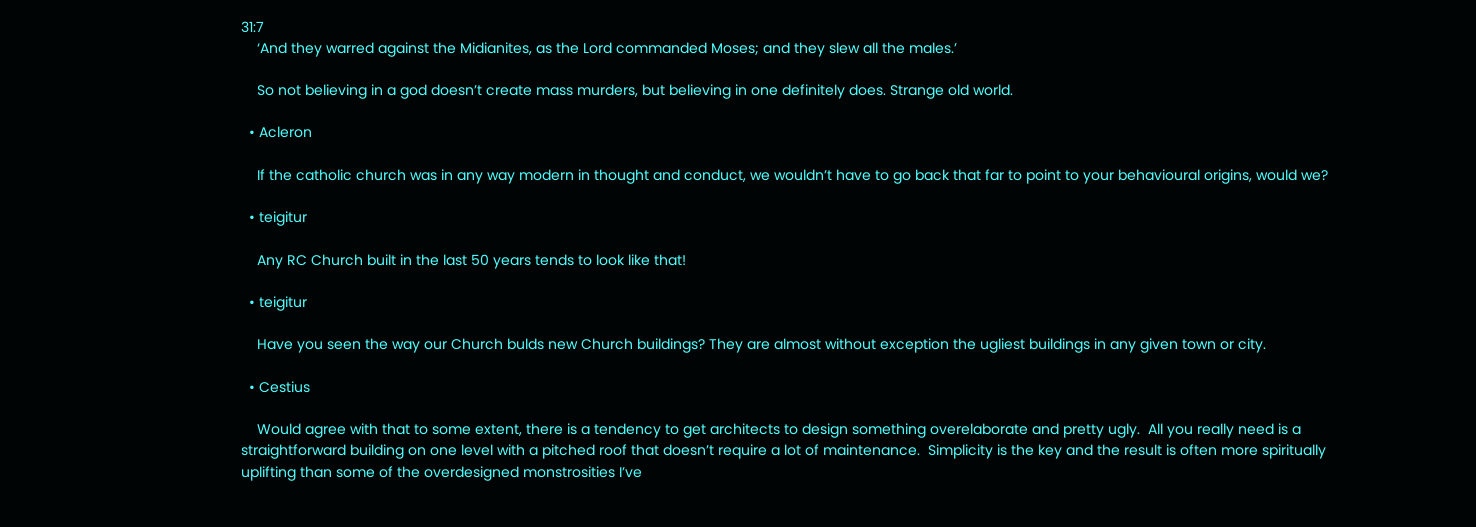31:7
    ‘And they warred against the Midianites, as the Lord commanded Moses; and they slew all the males.’

    So not believing in a god doesn’t create mass murders, but believing in one definitely does. Strange old world.

  • Acleron

    If the catholic church was in any way modern in thought and conduct, we wouldn’t have to go back that far to point to your behavioural origins, would we?

  • teigitur

    Any RC Church built in the last 50 years tends to look like that!

  • teigitur

    Have you seen the way our Church bulds new Church buildings? They are almost without exception the ugliest buildings in any given town or city.

  • Cestius

    Would agree with that to some extent, there is a tendency to get architects to design something overelaborate and pretty ugly.  All you really need is a straightforward building on one level with a pitched roof that doesn’t require a lot of maintenance.  Simplicity is the key and the result is often more spiritually uplifting than some of the overdesigned monstrosities I’ve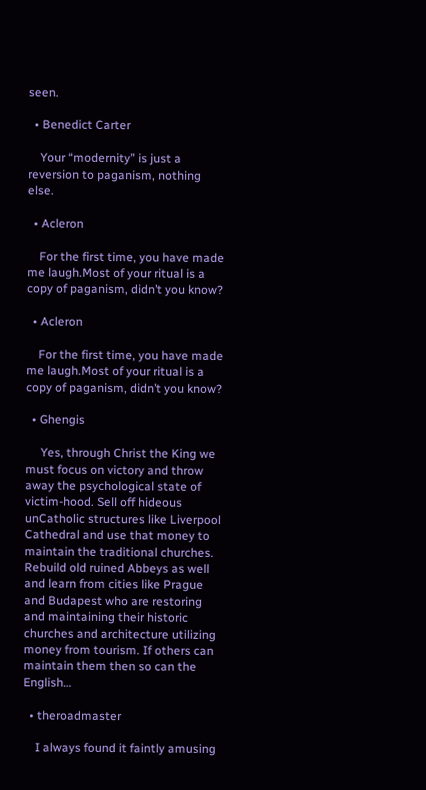seen.

  • Benedict Carter

    Your “modernity” is just a reversion to paganism, nothing else.

  • Acleron

    For the first time, you have made me laugh.Most of your ritual is a copy of paganism, didn’t you know?

  • Acleron

    For the first time, you have made me laugh.Most of your ritual is a copy of paganism, didn’t you know?

  • Ghengis

     Yes, through Christ the King we must focus on victory and throw away the psychological state of victim-hood. Sell off hideous unCatholic structures like Liverpool Cathedral and use that money to maintain the traditional churches. Rebuild old ruined Abbeys as well and learn from cities like Prague and Budapest who are restoring and maintaining their historic churches and architecture utilizing money from tourism. If others can maintain them then so can the English…

  • theroadmaster

    I always found it faintly amusing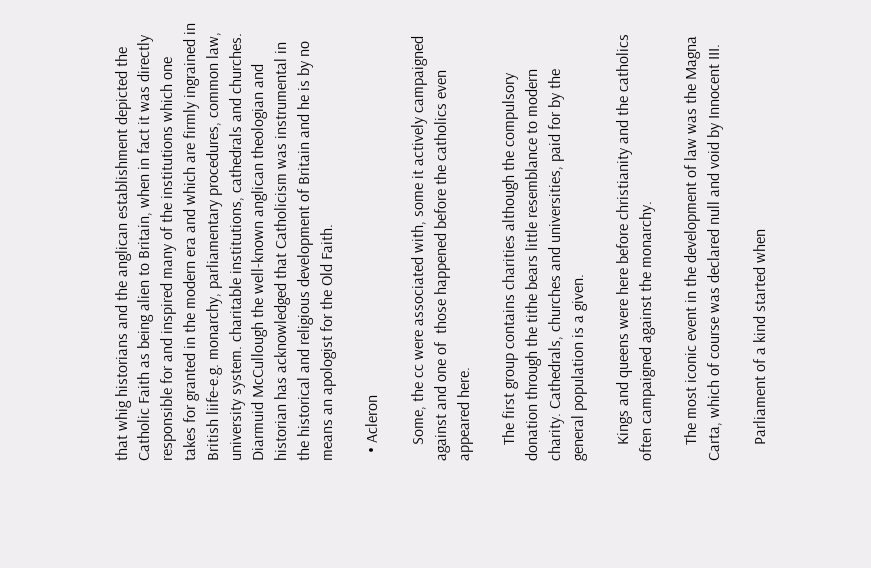that whig historians and the anglican establishment depicted the Catholic Faith as being alien to Britain, when in fact it was directly responsible for and inspired many of the institutions which one takes for granted in the modern era and which are firmly ingrained in British liife-e.g. monarchy, parliamentary procedures, common law, university system. charitable institutions, cathedrals and churches.  Diarmuid McCullough the well-known anglican theologian and historian has acknowledged that Catholicism was instrumental in the historical and religious development of Britain and he is by no means an apologist for the Old Faith.

  • Acleron

    Some, the cc were associated with, some it actively campaigned against and one of  those happened before the catholics even appeared here.

    The first group contains charities although the compulsory donation through the tithe bears little resemblance to modern charity. Cathedrals, churches and universities, paid for by the general population is a given.

    Kings and queens were here before christianity and the catholics often campaigned against the monarchy.

    The most iconic event in the development of law was the Magna Carta, which of course was declared null and void by Innocent III.

    Parliament of a kind started when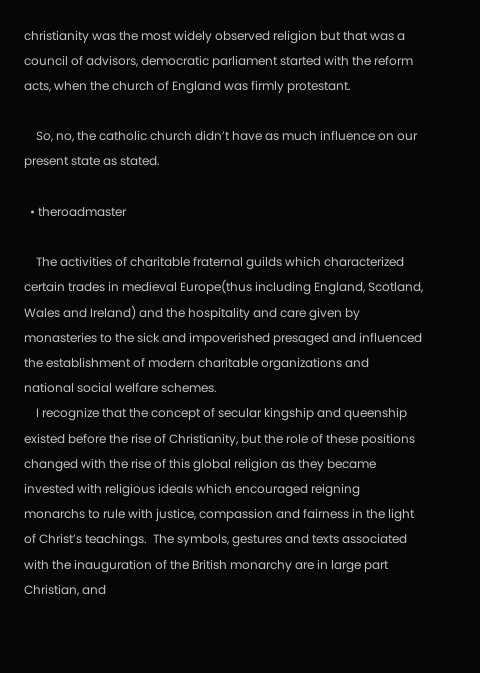christianity was the most widely observed religion but that was a council of advisors, democratic parliament started with the reform acts, when the church of England was firmly protestant.

    So, no, the catholic church didn’t have as much influence on our present state as stated.

  • theroadmaster

    The activities of charitable fraternal guilds which characterized certain trades in medieval Europe(thus including England, Scotland, Wales and Ireland) and the hospitality and care given by monasteries to the sick and impoverished presaged and influenced the establishment of modern charitable organizations and  national social welfare schemes.
    I recognize that the concept of secular kingship and queenship existed before the rise of Christianity, but the role of these positions changed with the rise of this global religion as they became invested with religious ideals which encouraged reigning monarchs to rule with justice, compassion and fairness in the light of Christ’s teachings.  The symbols, gestures and texts associated with the inauguration of the British monarchy are in large part Christian, and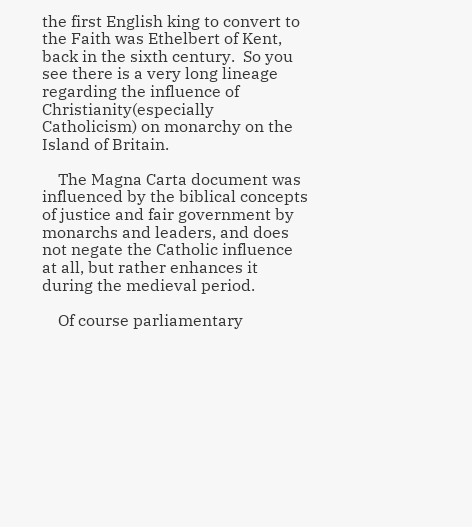the first English king to convert to the Faith was Ethelbert of Kent, back in the sixth century.  So you see there is a very long lineage regarding the influence of Christianity(especially Catholicism) on monarchy on the Island of Britain.

    The Magna Carta document was influenced by the biblical concepts of justice and fair government by monarchs and leaders, and does not negate the Catholic influence at all, but rather enhances it during the medieval period.

    Of course parliamentary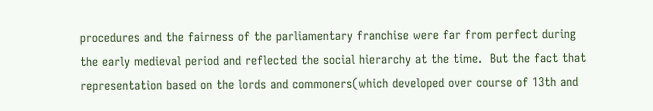procedures and the fairness of the parliamentary franchise were far from perfect during the early medieval period and reflected the social hierarchy at the time.  But the fact that representation based on the lords and commoners(which developed over course of 13th and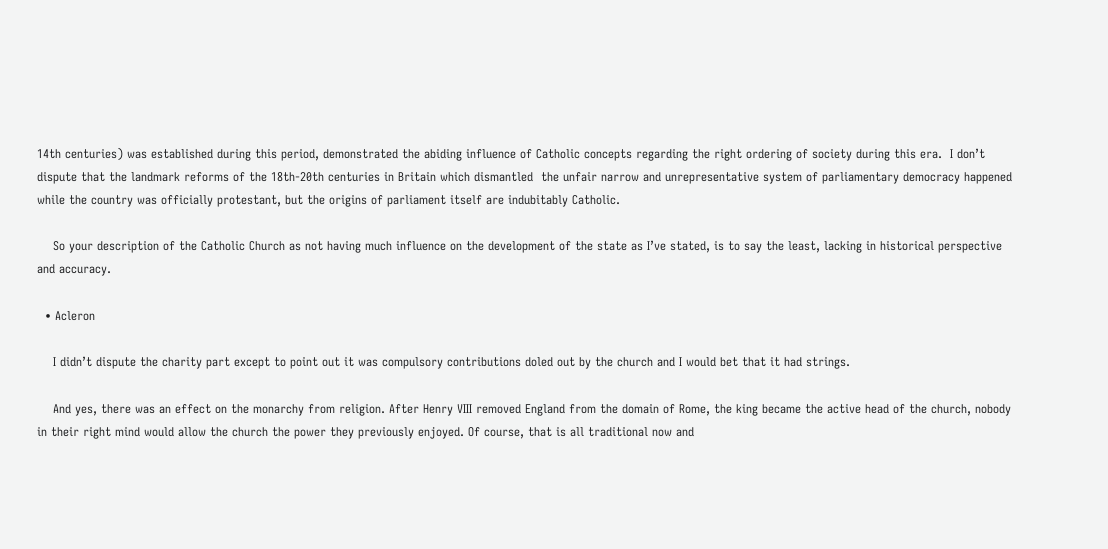14th centuries) was established during this period, demonstrated the abiding influence of Catholic concepts regarding the right ordering of society during this era.  I don’t dispute that the landmark reforms of the 18th-20th centuries in Britain which dismantled  the unfair narrow and unrepresentative system of parliamentary democracy happened while the country was officially protestant, but the origins of parliament itself are indubitably Catholic.

    So your description of the Catholic Church as not having much influence on the development of the state as I’ve stated, is to say the least, lacking in historical perspective and accuracy.

  • Acleron

    I didn’t dispute the charity part except to point out it was compulsory contributions doled out by the church and I would bet that it had strings.

    And yes, there was an effect on the monarchy from religion. After Henry VIII removed England from the domain of Rome, the king became the active head of the church, nobody in their right mind would allow the church the power they previously enjoyed. Of course, that is all traditional now and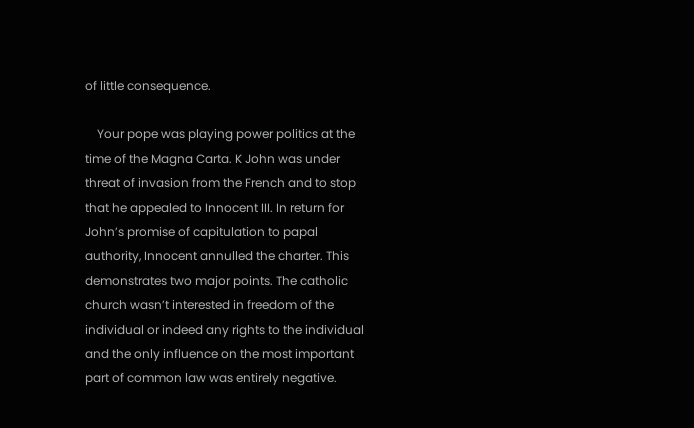of little consequence.

    Your pope was playing power politics at the time of the Magna Carta. K John was under threat of invasion from the French and to stop that he appealed to Innocent III. In return for John’s promise of capitulation to papal authority, Innocent annulled the charter. This demonstrates two major points. The catholic church wasn’t interested in freedom of the individual or indeed any rights to the individual and the only influence on the most important part of common law was entirely negative.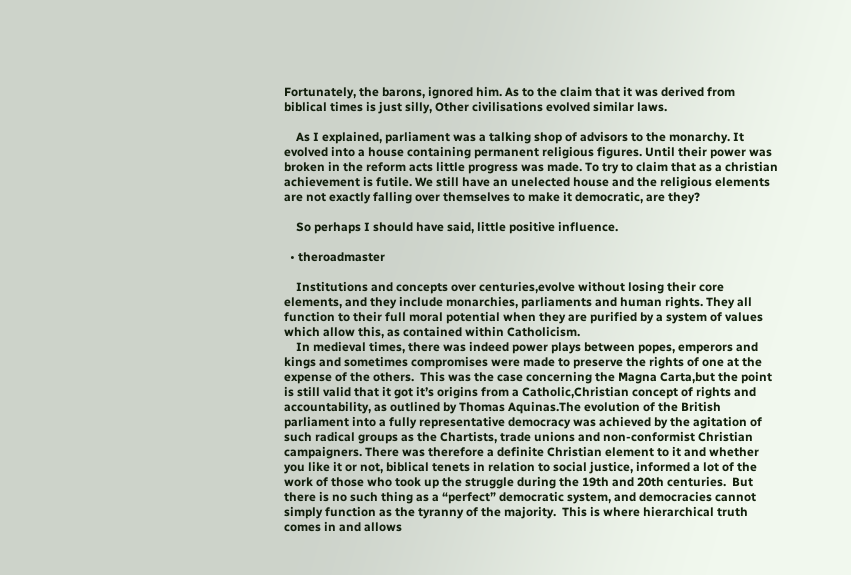Fortunately, the barons, ignored him. As to the claim that it was derived from biblical times is just silly, Other civilisations evolved similar laws.

    As I explained, parliament was a talking shop of advisors to the monarchy. It evolved into a house containing permanent religious figures. Until their power was broken in the reform acts little progress was made. To try to claim that as a christian achievement is futile. We still have an unelected house and the religious elements are not exactly falling over themselves to make it democratic, are they?

    So perhaps I should have said, little positive influence.

  • theroadmaster

    Institutions and concepts over centuries,evolve without losing their core elements, and they include monarchies, parliaments and human rights. They all function to their full moral potential when they are purified by a system of values which allow this, as contained within Catholicism.
    In medieval times, there was indeed power plays between popes, emperors and kings and sometimes compromises were made to preserve the rights of one at the expense of the others.  This was the case concerning the Magna Carta,but the point is still valid that it got it’s origins from a Catholic,Christian concept of rights and accountability, as outlined by Thomas Aquinas.The evolution of the British parliament into a fully representative democracy was achieved by the agitation of such radical groups as the Chartists, trade unions and non-conformist Christian campaigners. There was therefore a definite Christian element to it and whether you like it or not, biblical tenets in relation to social justice, informed a lot of the work of those who took up the struggle during the 19th and 20th centuries.  But there is no such thing as a “perfect” democratic system, and democracies cannot simply function as the tyranny of the majority.  This is where hierarchical truth comes in and allows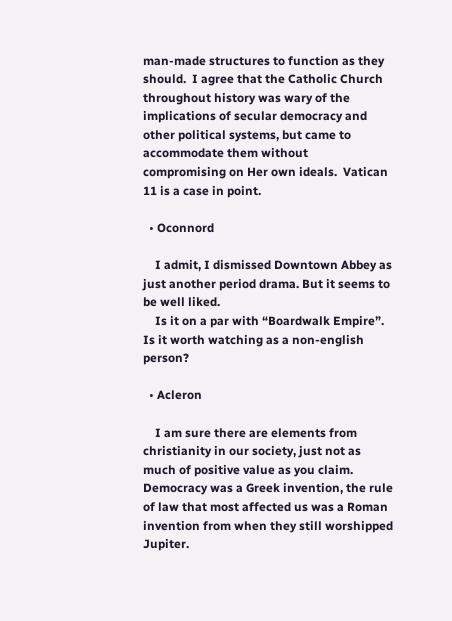man-made structures to function as they should.  I agree that the Catholic Church throughout history was wary of the implications of secular democracy and other political systems, but came to accommodate them without compromising on Her own ideals.  Vatican 11 is a case in point.

  • Oconnord

    I admit, I dismissed Downtown Abbey as just another period drama. But it seems to be well liked.
    Is it on a par with “Boardwalk Empire”. Is it worth watching as a non-english person?

  • Acleron

    I am sure there are elements from christianity in our society, just not as much of positive value as you claim. Democracy was a Greek invention, the rule of law that most affected us was a Roman invention from when they still worshipped Jupiter.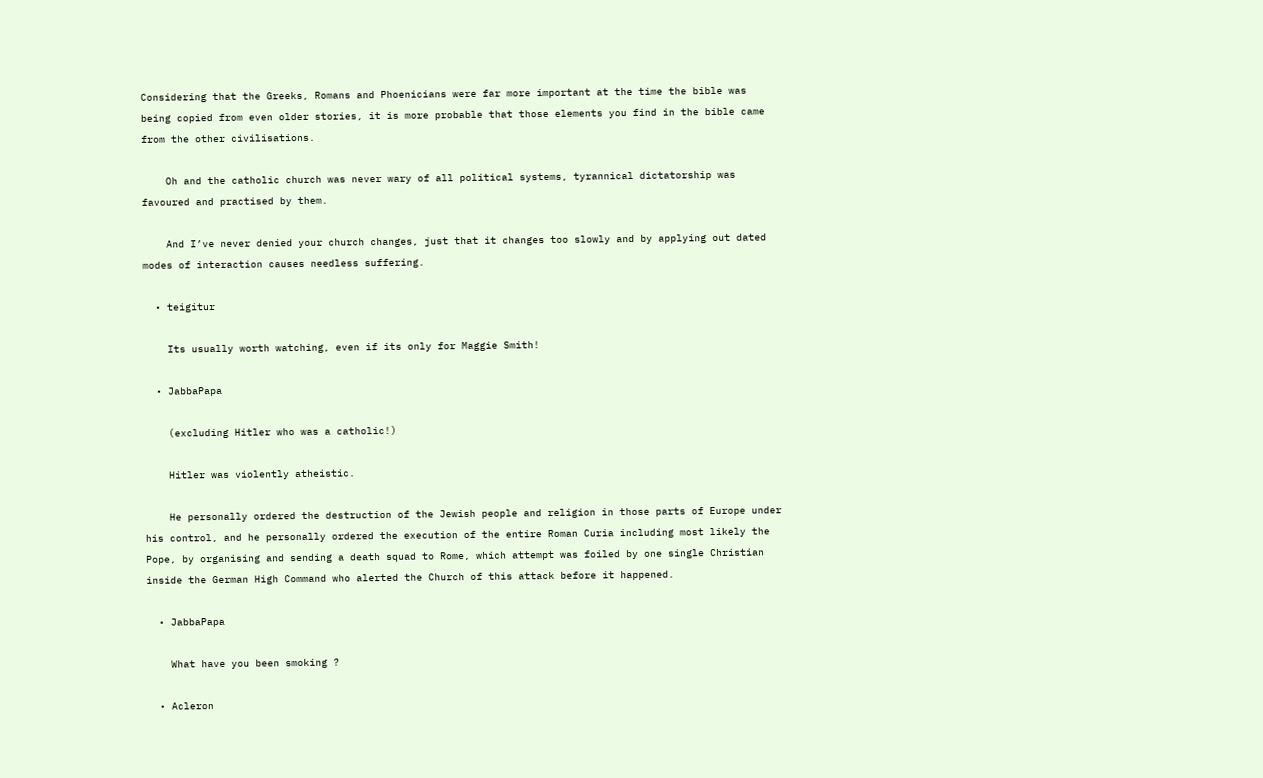Considering that the Greeks, Romans and Phoenicians were far more important at the time the bible was being copied from even older stories, it is more probable that those elements you find in the bible came from the other civilisations.

    Oh and the catholic church was never wary of all political systems, tyrannical dictatorship was favoured and practised by them.

    And I’ve never denied your church changes, just that it changes too slowly and by applying out dated modes of interaction causes needless suffering.

  • teigitur

    Its usually worth watching, even if its only for Maggie Smith!

  • JabbaPapa

    (excluding Hitler who was a catholic!)

    Hitler was violently atheistic.

    He personally ordered the destruction of the Jewish people and religion in those parts of Europe under his control, and he personally ordered the execution of the entire Roman Curia including most likely the Pope, by organising and sending a death squad to Rome, which attempt was foiled by one single Christian inside the German High Command who alerted the Church of this attack before it happened.

  • JabbaPapa

    What have you been smoking ?

  • Acleron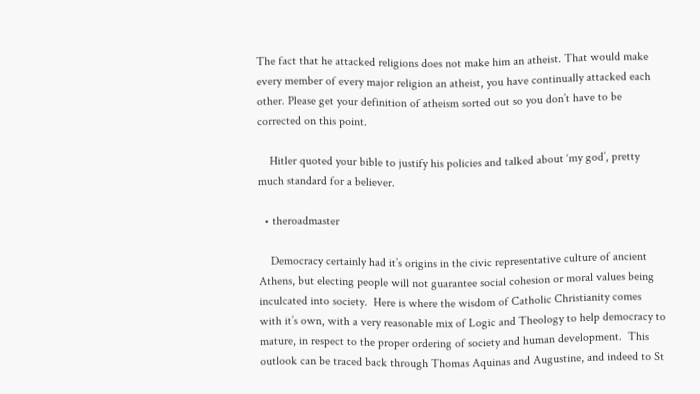The fact that he attacked religions does not make him an atheist. That would make every member of every major religion an atheist, you have continually attacked each other. Please get your definition of atheism sorted out so you don’t have to be corrected on this point.

    Hitler quoted your bible to justify his policies and talked about ‘my god’, pretty much standard for a believer.

  • theroadmaster

    Democracy certainly had it’s origins in the civic representative culture of ancient Athens, but electing people will not guarantee social cohesion or moral values being inculcated into society.  Here is where the wisdom of Catholic Christianity comes with it’s own, with a very reasonable mix of Logic and Theology to help democracy to mature, in respect to the proper ordering of society and human development.  This outlook can be traced back through Thomas Aquinas and Augustine, and indeed to St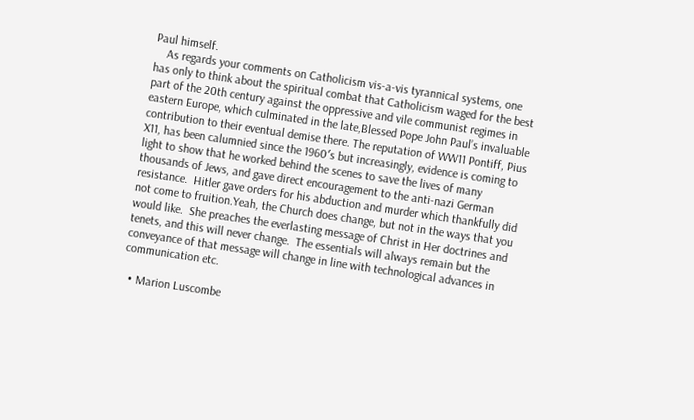Paul himself.
    As regards your comments on Catholicism vis-a-vis tyrannical systems, one has only to think about the spiritual combat that Catholicism waged for the best part of the 20th century against the oppressive and vile communist regimes in eastern Europe, which culminated in the late,Blessed Pope John Paul’s invaluable contribution to their eventual demise there. The reputation of WW11 Pontiff, Pius X11, has been calumnied since the 1960′s but increasingly, evidence is coming to light to show that he worked behind the scenes to save the lives of many thousands of Jews, and gave direct encouragement to the anti-nazi German resistance.  Hitler gave orders for his abduction and murder which thankfully did not come to fruition.Yeah, the Church does change, but not in the ways that you would like.  She preaches the everlasting message of Christ in Her doctrines and tenets, and this will never change.  The essentials will always remain but the conveyance of that message will change in line with technological advances in communication etc.

  • Marion Luscombe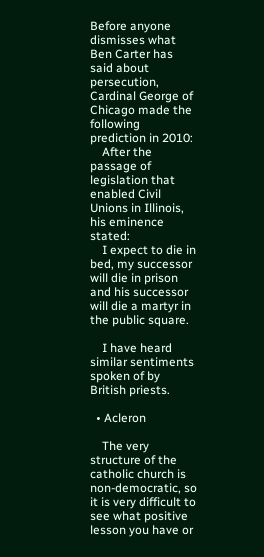Before anyone dismisses what Ben Carter has said about persecution, Cardinal George of Chicago made the following prediction in 2010:
    After the passage of legislation that enabled Civil Unions in Illinois, his eminence stated:
    I expect to die in bed, my successor will die in prison and his successor will die a martyr in the public square.

    I have heard similar sentiments spoken of by British priests.

  • Acleron

    The very structure of the catholic church is non-democratic, so it is very difficult to see what positive lesson you have or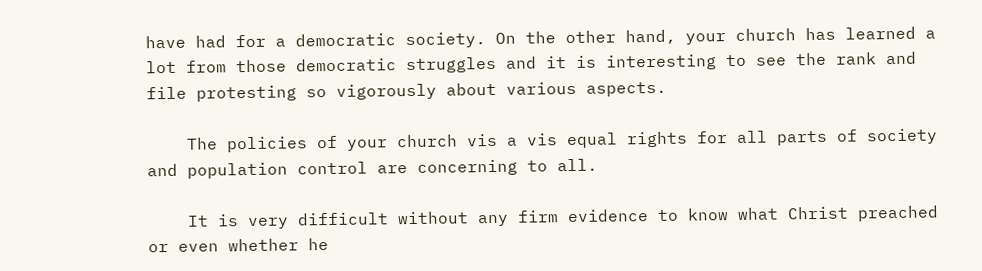have had for a democratic society. On the other hand, your church has learned a lot from those democratic struggles and it is interesting to see the rank and file protesting so vigorously about various aspects.

    The policies of your church vis a vis equal rights for all parts of society and population control are concerning to all.

    It is very difficult without any firm evidence to know what Christ preached or even whether he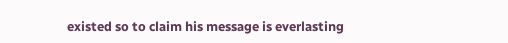existed so to claim his message is everlasting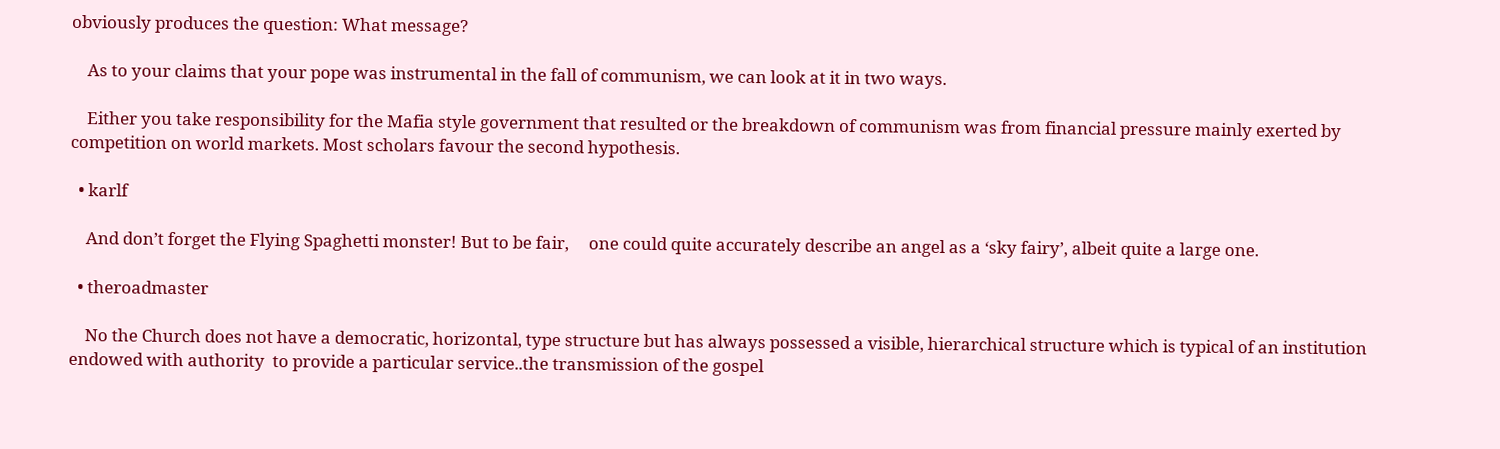obviously produces the question: What message?

    As to your claims that your pope was instrumental in the fall of communism, we can look at it in two ways.

    Either you take responsibility for the Mafia style government that resulted or the breakdown of communism was from financial pressure mainly exerted by competition on world markets. Most scholars favour the second hypothesis.

  • karlf

    And don’t forget the Flying Spaghetti monster! But to be fair,     one could quite accurately describe an angel as a ‘sky fairy’, albeit quite a large one.

  • theroadmaster

    No the Church does not have a democratic, horizontal, type structure but has always possessed a visible, hierarchical structure which is typical of an institution endowed with authority  to provide a particular service..the transmission of the gospel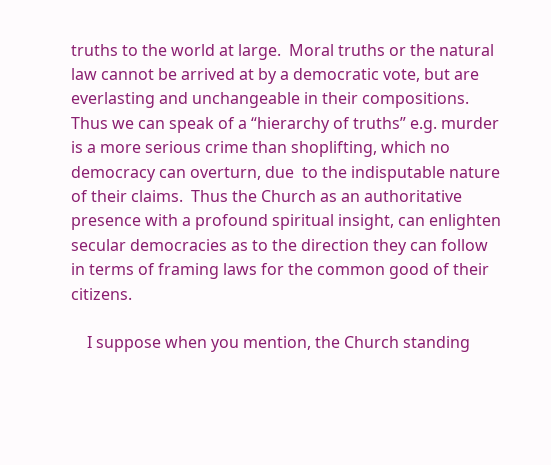truths to the world at large.  Moral truths or the natural law cannot be arrived at by a democratic vote, but are everlasting and unchangeable in their compositions.  Thus we can speak of a “hierarchy of truths” e.g. murder is a more serious crime than shoplifting, which no democracy can overturn, due  to the indisputable nature of their claims.  Thus the Church as an authoritative presence with a profound spiritual insight, can enlighten secular democracies as to the direction they can follow in terms of framing laws for the common good of their citizens.

    I suppose when you mention, the Church standing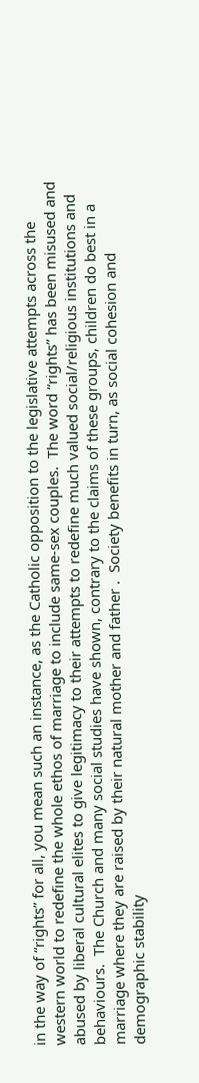in the way of “rights” for all, you mean such an instance, as the Catholic opposition to the legislative attempts across the western world to redefine the whole ethos of marriage to include same-sex couples.  The word “rights” has been misused and abused by liberal cultural elites to give legitimacy to their attempts to redefine much valued social/religious institutions and behaviours.  The Church and many social studies have shown, contrary to the claims of these groups, children do best in a marriage where they are raised by their natural mother and father .  Society benefits in turn, as social cohesion and demographic stability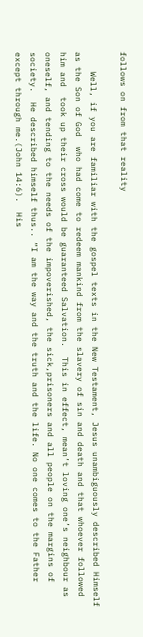follows on from that reality

    Well, if you are familiar with the gospel texts in the New Testament, Jesus unambiguously described Himself as the Son of God  who had come to redeem mankind from the slavery of sin and death and that whoever followed him and  took up their cross would be guaranteed Salvation.  This in effect, mean’t loving one’s neighbour as oneself, and tending to the needs of the impoverished, the sick,prisoners and all people on the margins of society.  He described himself thus.. “I am the way and the truth and the life. No one comes to the Father except through me.(John 14:6).  His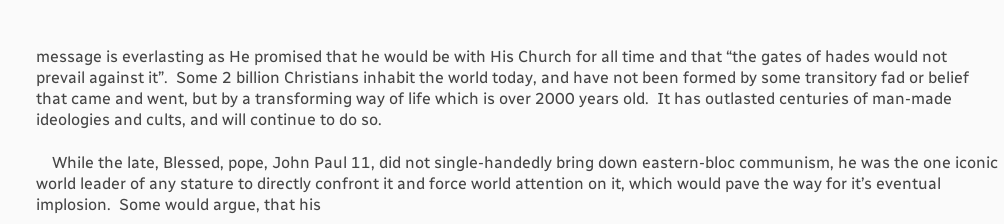message is everlasting as He promised that he would be with His Church for all time and that “the gates of hades would not prevail against it”.  Some 2 billion Christians inhabit the world today, and have not been formed by some transitory fad or belief that came and went, but by a transforming way of life which is over 2000 years old.  It has outlasted centuries of man-made ideologies and cults, and will continue to do so.

    While the late, Blessed, pope, John Paul 11, did not single-handedly bring down eastern-bloc communism, he was the one iconic world leader of any stature to directly confront it and force world attention on it, which would pave the way for it’s eventual implosion.  Some would argue, that his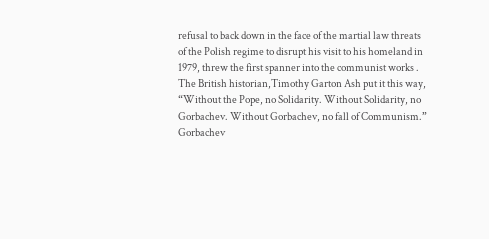refusal to back down in the face of the martial law threats of the Polish regime to disrupt his visit to his homeland in 1979, threw the first spanner into the communist works .  The British historian,Timothy Garton Ash put it this way, “Without the Pope, no Solidarity. Without Solidarity, no Gorbachev. Without Gorbachev, no fall of Communism.” Gorbachev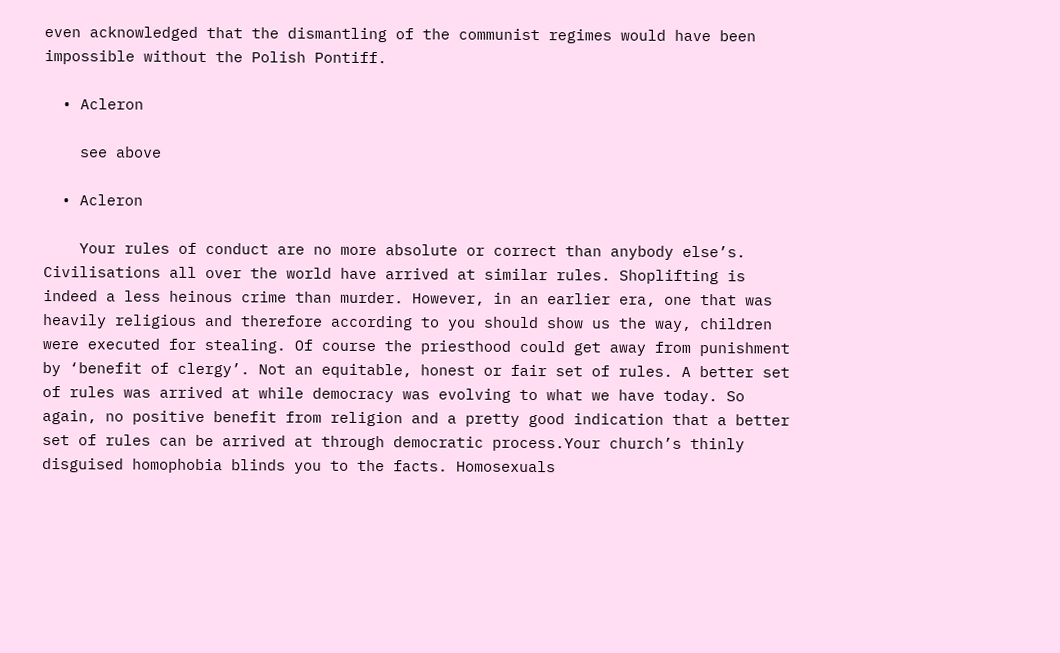even acknowledged that the dismantling of the communist regimes would have been impossible without the Polish Pontiff.

  • Acleron

    see above

  • Acleron

    Your rules of conduct are no more absolute or correct than anybody else’s. Civilisations all over the world have arrived at similar rules. Shoplifting is indeed a less heinous crime than murder. However, in an earlier era, one that was heavily religious and therefore according to you should show us the way, children were executed for stealing. Of course the priesthood could get away from punishment by ‘benefit of clergy’. Not an equitable, honest or fair set of rules. A better set of rules was arrived at while democracy was evolving to what we have today. So again, no positive benefit from religion and a pretty good indication that a better set of rules can be arrived at through democratic process.Your church’s thinly disguised homophobia blinds you to the facts. Homosexuals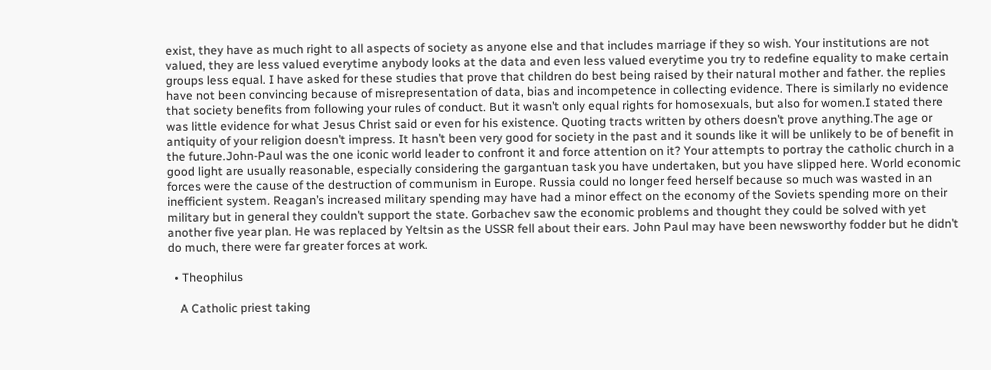exist, they have as much right to all aspects of society as anyone else and that includes marriage if they so wish. Your institutions are not valued, they are less valued everytime anybody looks at the data and even less valued everytime you try to redefine equality to make certain groups less equal. I have asked for these studies that prove that children do best being raised by their natural mother and father. the replies have not been convincing because of misrepresentation of data, bias and incompetence in collecting evidence. There is similarly no evidence that society benefits from following your rules of conduct. But it wasn’t only equal rights for homosexuals, but also for women.I stated there was little evidence for what Jesus Christ said or even for his existence. Quoting tracts written by others doesn’t prove anything.The age or antiquity of your religion doesn’t impress. It hasn’t been very good for society in the past and it sounds like it will be unlikely to be of benefit in the future.John-Paul was the one iconic world leader to confront it and force attention on it? Your attempts to portray the catholic church in a good light are usually reasonable, especially considering the gargantuan task you have undertaken, but you have slipped here. World economic forces were the cause of the destruction of communism in Europe. Russia could no longer feed herself because so much was wasted in an inefficient system. Reagan’s increased military spending may have had a minor effect on the economy of the Soviets spending more on their military but in general they couldn’t support the state. Gorbachev saw the economic problems and thought they could be solved with yet another five year plan. He was replaced by Yeltsin as the USSR fell about their ears. John Paul may have been newsworthy fodder but he didn’t do much, there were far greater forces at work.

  • Theophilus

    A Catholic priest taking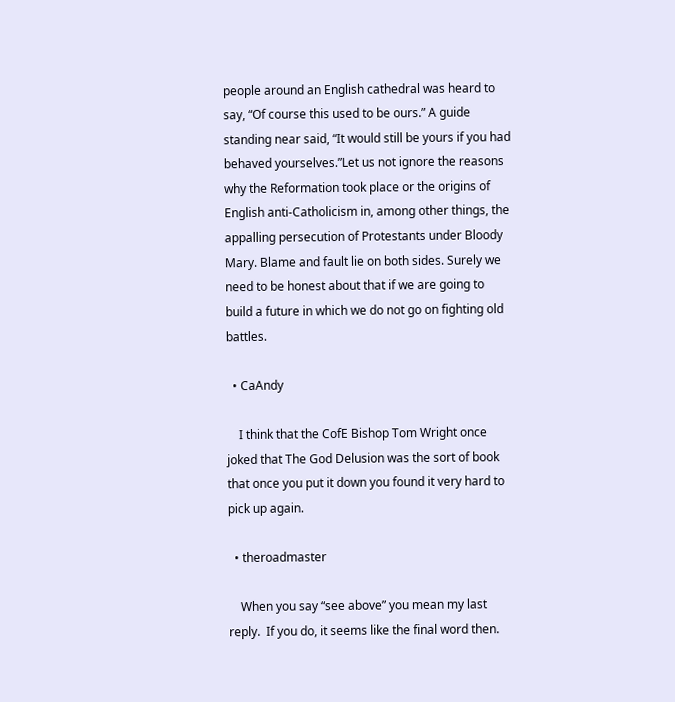people around an English cathedral was heard to say, “Of course this used to be ours.” A guide standing near said, “It would still be yours if you had behaved yourselves.”Let us not ignore the reasons why the Reformation took place or the origins of English anti-Catholicism in, among other things, the appalling persecution of Protestants under Bloody Mary. Blame and fault lie on both sides. Surely we need to be honest about that if we are going to build a future in which we do not go on fighting old battles.

  • CaAndy

    I think that the CofE Bishop Tom Wright once joked that The God Delusion was the sort of book that once you put it down you found it very hard to pick up again.

  • theroadmaster

    When you say “see above” you mean my last reply.  If you do, it seems like the final word then.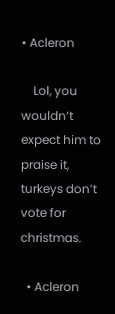• Acleron

    Lol, you wouldn’t expect him to praise it, turkeys don’t vote for christmas.

  • Acleron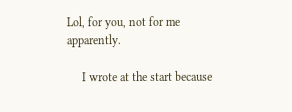Lol, for you, not for me apparently.

     I wrote at the start because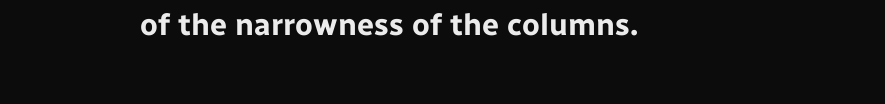of the narrowness of the columns.